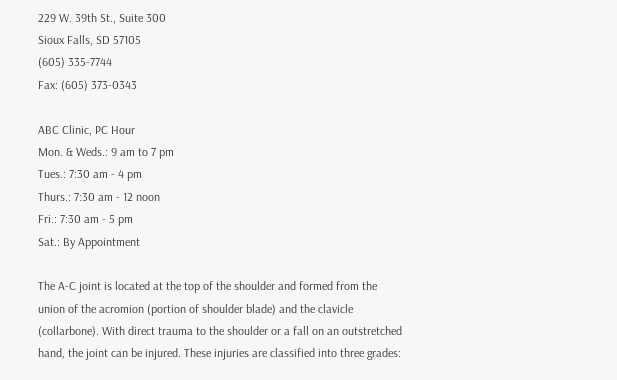229 W. 39th St., Suite 300
Sioux Falls, SD 57105
(605) 335-7744
Fax: (605) 373-0343

ABC Clinic, PC Hour
Mon. & Weds.: 9 am to 7 pm
Tues.: 7:30 am - 4 pm
Thurs.: 7:30 am - 12 noon
Fri.: 7:30 am - 5 pm
Sat.: By Appointment

The A-C joint is located at the top of the shoulder and formed from the union of the acromion (portion of shoulder blade) and the clavicle (collarbone). With direct trauma to the shoulder or a fall on an outstretched hand, the joint can be injured. These injuries are classified into three grades: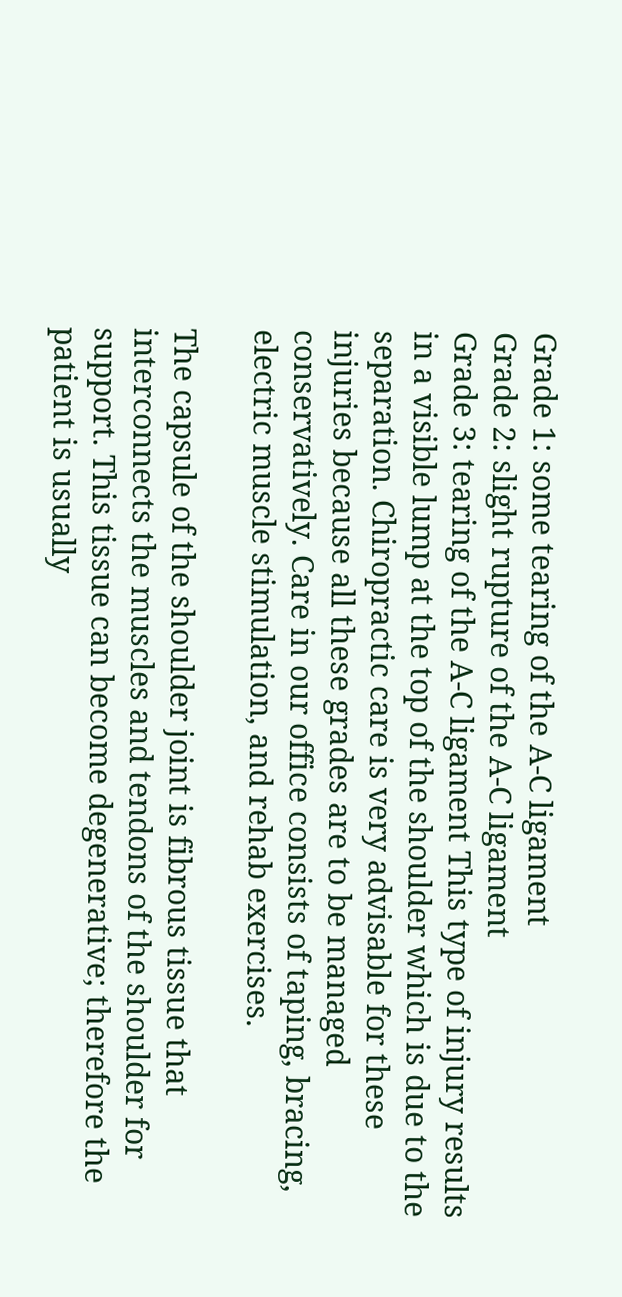Grade 1: some tearing of the A-C ligament
Grade 2: slight rupture of the A-C ligament
Grade 3: tearing of the A-C ligament This type of injury results in a visible lump at the top of the shoulder which is due to the separation. Chiropractic care is very advisable for these injuries because all these grades are to be managed conservatively. Care in our office consists of taping, bracing, electric muscle stimulation, and rehab exercises.

The capsule of the shoulder joint is fibrous tissue that interconnects the muscles and tendons of the shoulder for support. This tissue can become degenerative; therefore the patient is usually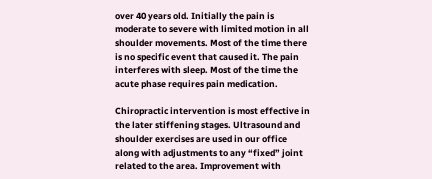over 40 years old. Initially the pain is moderate to severe with limited motion in all shoulder movements. Most of the time there is no specific event that caused it. The pain interferes with sleep. Most of the time the acute phase requires pain medication.

Chiropractic intervention is most effective in the later stiffening stages. Ultrasound and shoulder exercises are used in our office along with adjustments to any “fixed” joint related to the area. Improvement with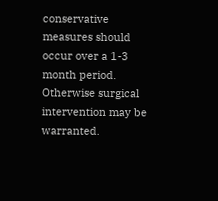conservative measures should occur over a 1-3 month period. Otherwise surgical intervention may be warranted.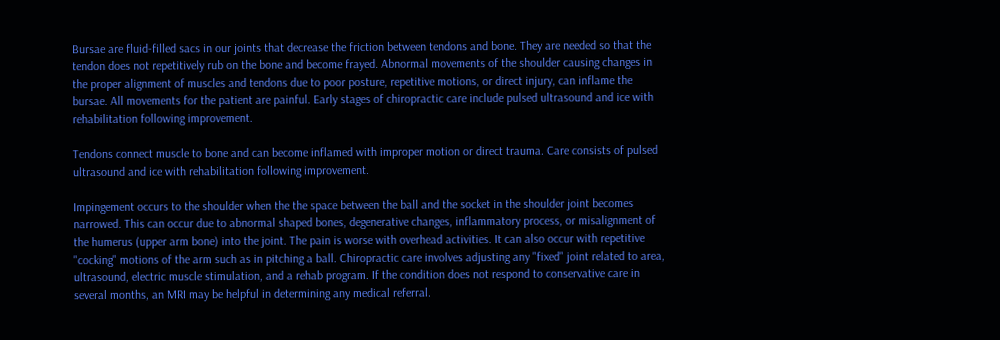Bursae are fluid-filled sacs in our joints that decrease the friction between tendons and bone. They are needed so that the tendon does not repetitively rub on the bone and become frayed. Abnormal movements of the shoulder causing changes in the proper alignment of muscles and tendons due to poor posture, repetitive motions, or direct injury, can inflame the bursae. All movements for the patient are painful. Early stages of chiropractic care include pulsed ultrasound and ice with rehabilitation following improvement.

Tendons connect muscle to bone and can become inflamed with improper motion or direct trauma. Care consists of pulsed ultrasound and ice with rehabilitation following improvement.

Impingement occurs to the shoulder when the the space between the ball and the socket in the shoulder joint becomes narrowed. This can occur due to abnormal shaped bones, degenerative changes, inflammatory process, or misalignment of the humerus (upper arm bone) into the joint. The pain is worse with overhead activities. It can also occur with repetitive "cocking" motions of the arm such as in pitching a ball. Chiropractic care involves adjusting any "fixed" joint related to area, ultrasound, electric muscle stimulation, and a rehab program. If the condition does not respond to conservative care in several months, an MRI may be helpful in determining any medical referral.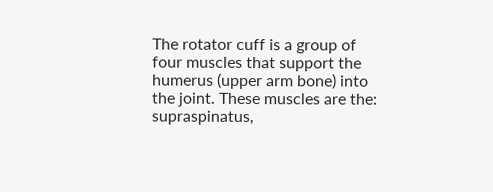The rotator cuff is a group of four muscles that support the humerus (upper arm bone) into the joint. These muscles are the: supraspinatus,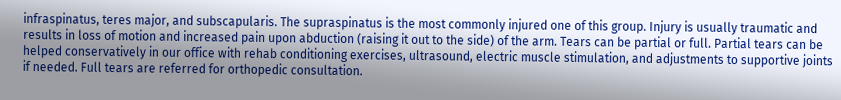infraspinatus, teres major, and subscapularis. The supraspinatus is the most commonly injured one of this group. Injury is usually traumatic and results in loss of motion and increased pain upon abduction (raising it out to the side) of the arm. Tears can be partial or full. Partial tears can be helped conservatively in our office with rehab conditioning exercises, ultrasound, electric muscle stimulation, and adjustments to supportive joints if needed. Full tears are referred for orthopedic consultation.